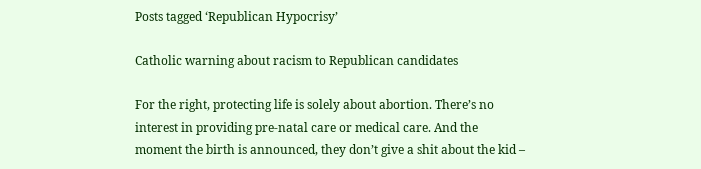Posts tagged ‘Republican Hypocrisy’

Catholic warning about racism to Republican candidates

For the right, protecting life is solely about abortion. There’s no interest in providing pre-natal care or medical care. And the moment the birth is announced, they don’t give a shit about the kid –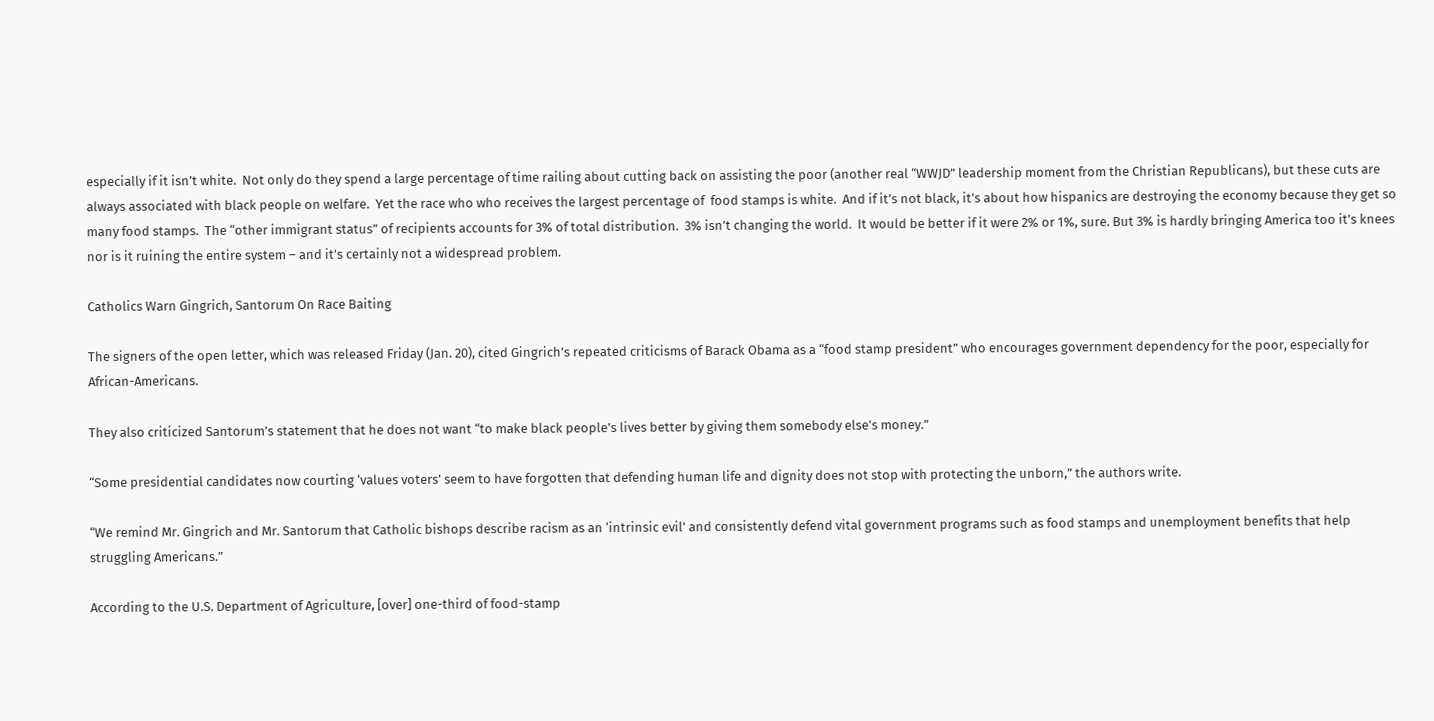especially if it isn’t white.  Not only do they spend a large percentage of time railing about cutting back on assisting the poor (another real “WWJD” leadership moment from the Christian Republicans), but these cuts are always associated with black people on welfare.  Yet the race who who receives the largest percentage of  food stamps is white.  And if it’s not black, it’s about how hispanics are destroying the economy because they get so many food stamps.  The “other immigrant status” of recipients accounts for 3% of total distribution.  3% isn’t changing the world.  It would be better if it were 2% or 1%, sure. But 3% is hardly bringing America too it’s knees nor is it ruining the entire system – and it’s certainly not a widespread problem.

Catholics Warn Gingrich, Santorum On Race Baiting

The signers of the open letter, which was released Friday (Jan. 20), cited Gingrich’s repeated criticisms of Barack Obama as a “food stamp president” who encourages government dependency for the poor, especially for African-Americans.

They also criticized Santorum’s statement that he does not want “to make black people’s lives better by giving them somebody else’s money.”

“Some presidential candidates now courting ‘values voters’ seem to have forgotten that defending human life and dignity does not stop with protecting the unborn,” the authors write.

“We remind Mr. Gingrich and Mr. Santorum that Catholic bishops describe racism as an ‘intrinsic evil’ and consistently defend vital government programs such as food stamps and unemployment benefits that help struggling Americans.”

According to the U.S. Department of Agriculture, [over] one-third of food-stamp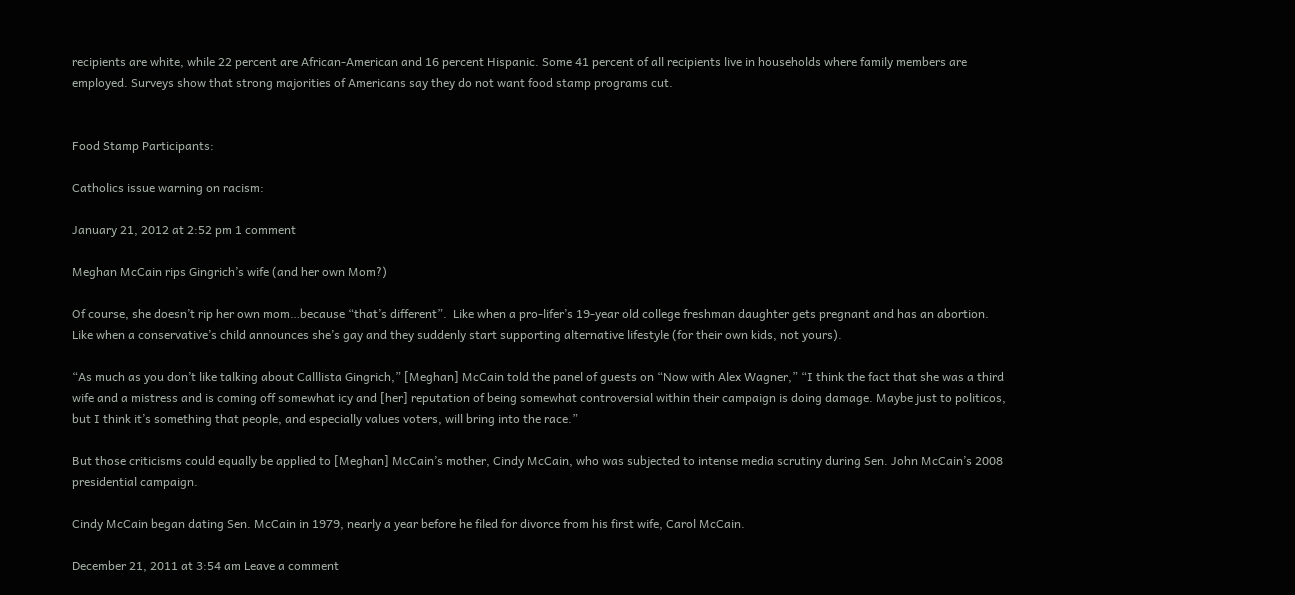recipients are white, while 22 percent are African-American and 16 percent Hispanic. Some 41 percent of all recipients live in households where family members are employed. Surveys show that strong majorities of Americans say they do not want food stamp programs cut.


Food Stamp Participants:

Catholics issue warning on racism:

January 21, 2012 at 2:52 pm 1 comment

Meghan McCain rips Gingrich’s wife (and her own Mom?)

Of course, she doesn’t rip her own mom…because “that’s different”.  Like when a pro-lifer’s 19-year old college freshman daughter gets pregnant and has an abortion.  Like when a conservative’s child announces she’s gay and they suddenly start supporting alternative lifestyle (for their own kids, not yours).

“As much as you don’t like talking about Calllista Gingrich,” [Meghan] McCain told the panel of guests on “Now with Alex Wagner,” “I think the fact that she was a third wife and a mistress and is coming off somewhat icy and [her] reputation of being somewhat controversial within their campaign is doing damage. Maybe just to politicos, but I think it’s something that people, and especially values voters, will bring into the race.”

But those criticisms could equally be applied to [Meghan] McCain’s mother, Cindy McCain, who was subjected to intense media scrutiny during Sen. John McCain’s 2008 presidential campaign.

Cindy McCain began dating Sen. McCain in 1979, nearly a year before he filed for divorce from his first wife, Carol McCain.

December 21, 2011 at 3:54 am Leave a comment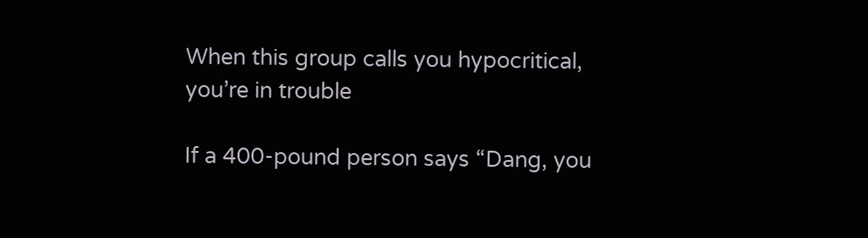When this group calls you hypocritical, you’re in trouble

If a 400-pound person says “Dang, you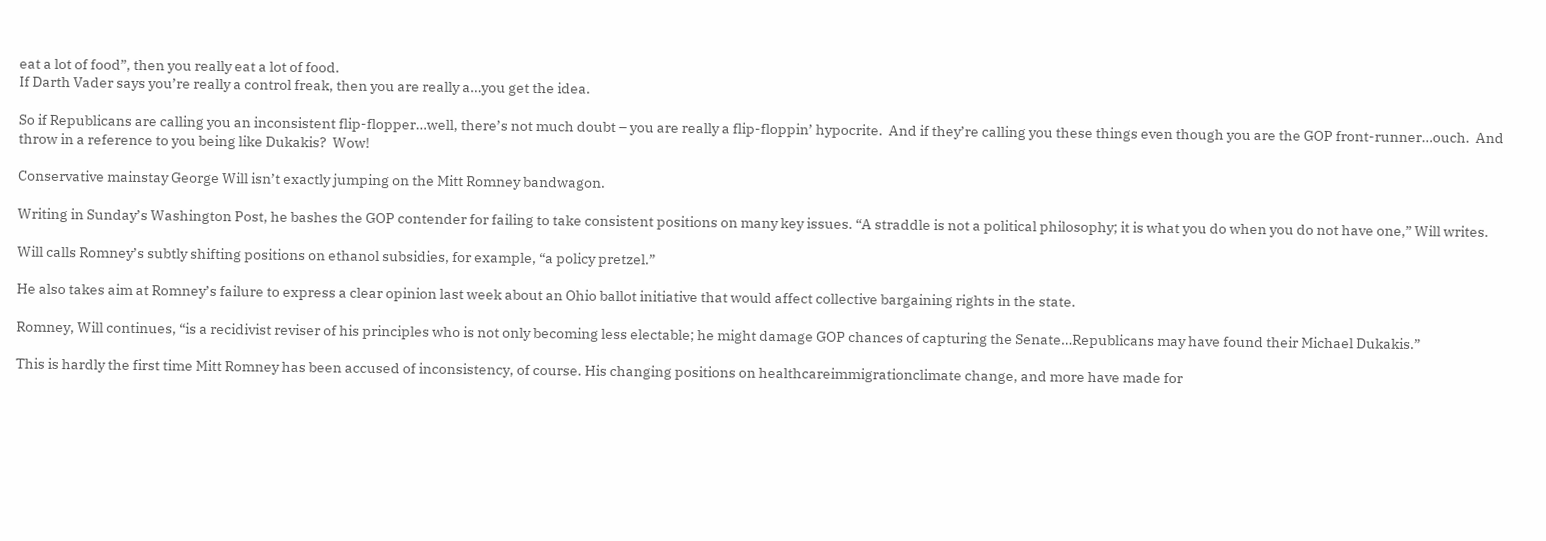eat a lot of food”, then you really eat a lot of food.
If Darth Vader says you’re really a control freak, then you are really a…you get the idea.

So if Republicans are calling you an inconsistent flip-flopper…well, there’s not much doubt – you are really a flip-floppin’ hypocrite.  And if they’re calling you these things even though you are the GOP front-runner…ouch.  And throw in a reference to you being like Dukakis?  Wow!

Conservative mainstay George Will isn’t exactly jumping on the Mitt Romney bandwagon.

Writing in Sunday’s Washington Post, he bashes the GOP contender for failing to take consistent positions on many key issues. “A straddle is not a political philosophy; it is what you do when you do not have one,” Will writes.

Will calls Romney’s subtly shifting positions on ethanol subsidies, for example, “a policy pretzel.”

He also takes aim at Romney’s failure to express a clear opinion last week about an Ohio ballot initiative that would affect collective bargaining rights in the state.

Romney, Will continues, “is a recidivist reviser of his principles who is not only becoming less electable; he might damage GOP chances of capturing the Senate…Republicans may have found their Michael Dukakis.”

This is hardly the first time Mitt Romney has been accused of inconsistency, of course. His changing positions on healthcareimmigrationclimate change, and more have made for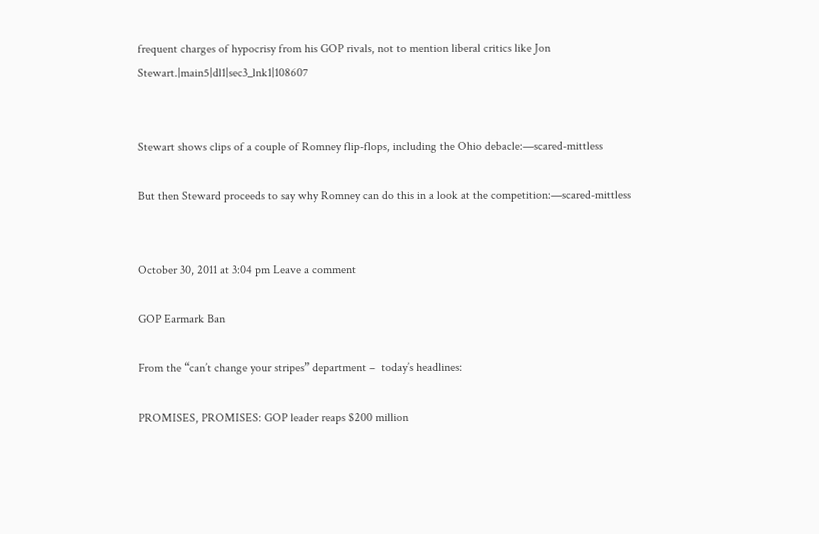frequent charges of hypocrisy from his GOP rivals, not to mention liberal critics like Jon Stewart.|main5|dl1|sec3_lnk1|108607


Stewart shows clips of a couple of Romney flip-flops, including the Ohio debacle:—scared-mittless

But then Steward proceeds to say why Romney can do this in a look at the competition:—scared-mittless


October 30, 2011 at 3:04 pm Leave a comment

GOP Earmark Ban

From the “can’t change your stripes” department –  today’s headlines:

PROMISES, PROMISES: GOP leader reaps $200 million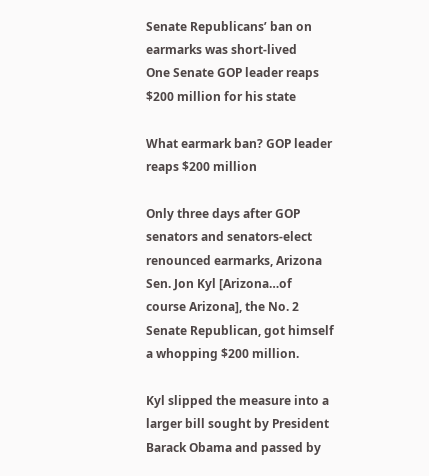Senate Republicans’ ban on earmarks was short-lived
One Senate GOP leader reaps $200 million for his state

What earmark ban? GOP leader reaps $200 million

Only three days after GOP senators and senators-elect renounced earmarks, Arizona Sen. Jon Kyl [Arizona…of course Arizona], the No. 2 Senate Republican, got himself a whopping $200 million.

Kyl slipped the measure into a larger bill sought by President Barack Obama and passed by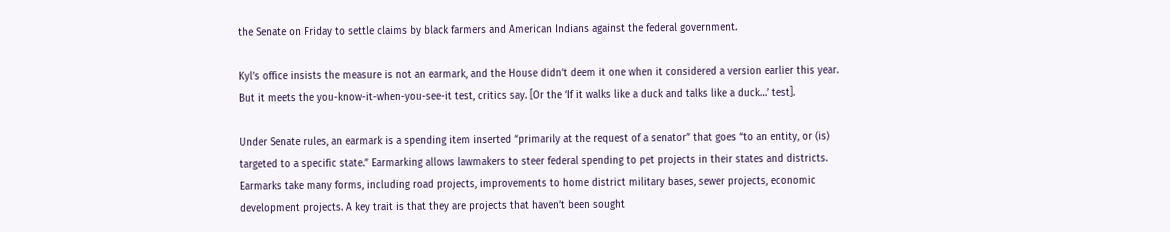the Senate on Friday to settle claims by black farmers and American Indians against the federal government.

Kyl’s office insists the measure is not an earmark, and the House didn’t deem it one when it considered a version earlier this year. But it meets the you-know-it-when-you-see-it test, critics say. [Or the ‘If it walks like a duck and talks like a duck…’ test].

Under Senate rules, an earmark is a spending item inserted “primarily at the request of a senator” that goes “to an entity, or (is) targeted to a specific state.” Earmarking allows lawmakers to steer federal spending to pet projects in their states and districts. Earmarks take many forms, including road projects, improvements to home district military bases, sewer projects, economic development projects. A key trait is that they are projects that haven’t been sought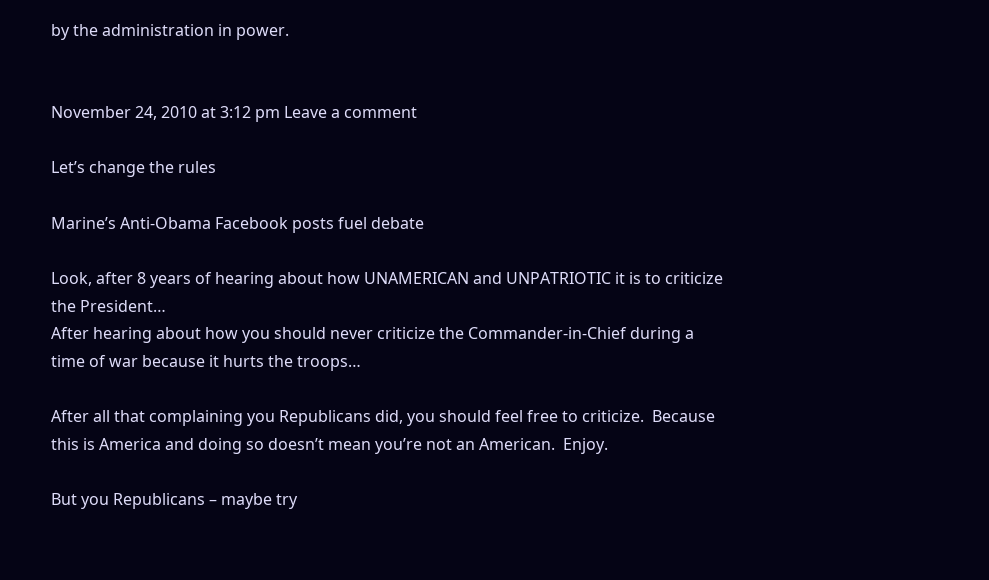by the administration in power.


November 24, 2010 at 3:12 pm Leave a comment

Let’s change the rules

Marine’s Anti-Obama Facebook posts fuel debate

Look, after 8 years of hearing about how UNAMERICAN and UNPATRIOTIC it is to criticize the President…
After hearing about how you should never criticize the Commander-in-Chief during a time of war because it hurts the troops…

After all that complaining you Republicans did, you should feel free to criticize.  Because this is America and doing so doesn’t mean you’re not an American.  Enjoy.

But you Republicans – maybe try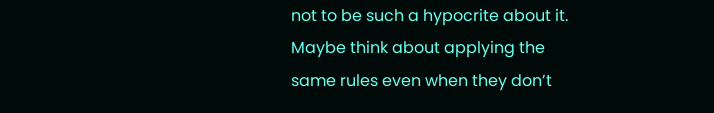not to be such a hypocrite about it.   Maybe think about applying the same rules even when they don’t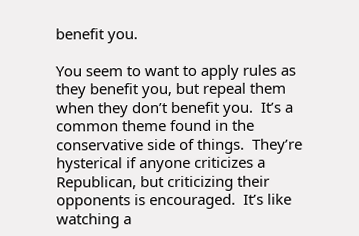benefit you.

You seem to want to apply rules as they benefit you, but repeal them when they don’t benefit you.  It’s a common theme found in the conservative side of things.  They’re hysterical if anyone criticizes a Republican, but criticizing their opponents is encouraged.  It’s like watching a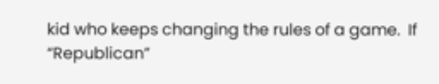kid who keeps changing the rules of a game.  If “Republican”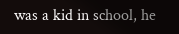was a kid in school, he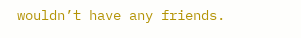wouldn’t have any friends.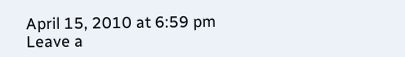April 15, 2010 at 6:59 pm Leave a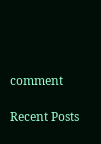comment

Recent Posts